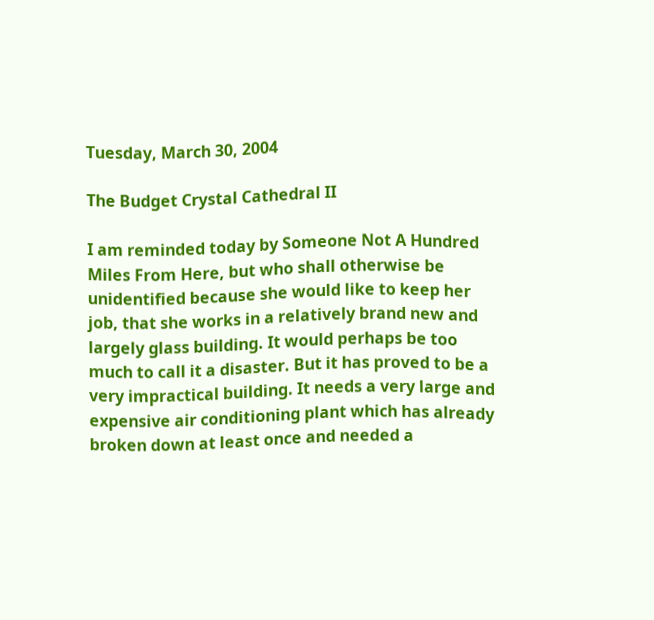Tuesday, March 30, 2004

The Budget Crystal Cathedral II

I am reminded today by Someone Not A Hundred Miles From Here, but who shall otherwise be unidentified because she would like to keep her job, that she works in a relatively brand new and largely glass building. It would perhaps be too much to call it a disaster. But it has proved to be a very impractical building. It needs a very large and expensive air conditioning plant which has already broken down at least once and needed a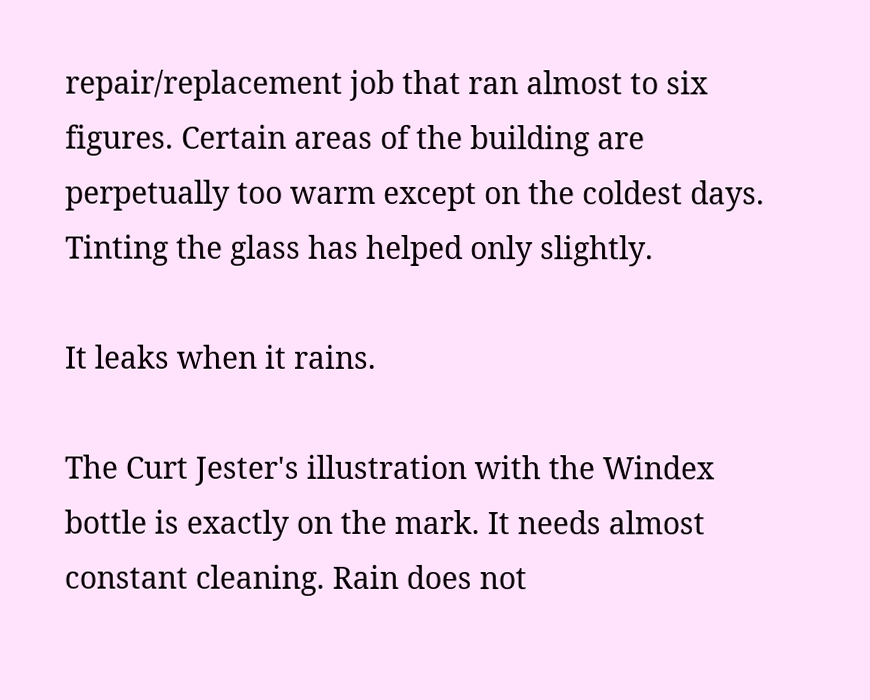repair/replacement job that ran almost to six figures. Certain areas of the building are perpetually too warm except on the coldest days. Tinting the glass has helped only slightly.

It leaks when it rains.

The Curt Jester's illustration with the Windex bottle is exactly on the mark. It needs almost constant cleaning. Rain does not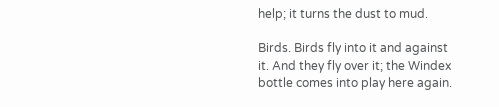help; it turns the dust to mud.

Birds. Birds fly into it and against it. And they fly over it; the Windex bottle comes into play here again.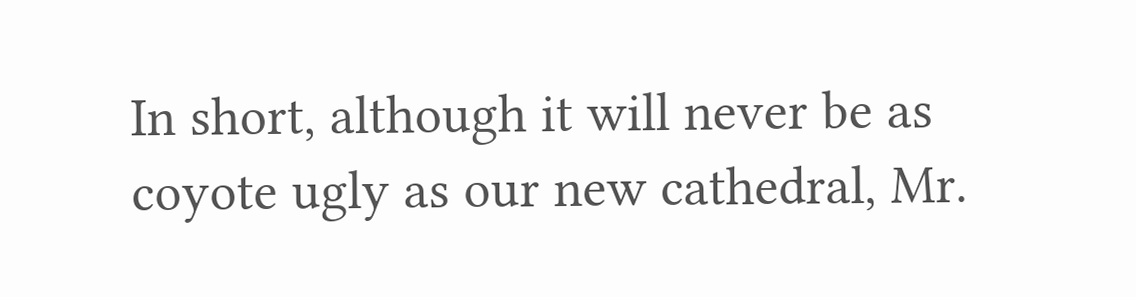In short, although it will never be as coyote ugly as our new cathedral, Mr.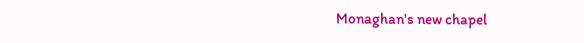Monaghan's new chapel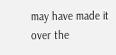may have made it over the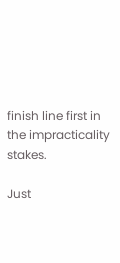finish line first in the impracticality stakes.

Just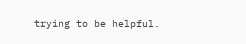trying to be helpful.